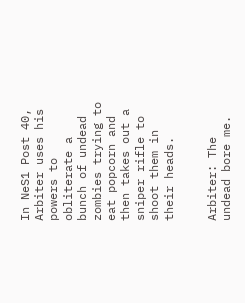In NeS1 Post 40, Arbiter uses his powers to obliterate a bunch of undead zombies trying to eat popcorn and then takes out a sniper rifle to shoot them in their heads.


Arbiter: The undead bore me.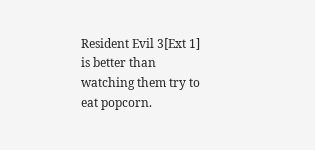Resident Evil 3[Ext 1] is better than watching them try to eat popcorn.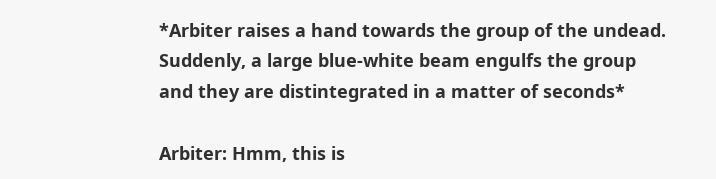*Arbiter raises a hand towards the group of the undead. Suddenly, a large blue-white beam engulfs the group and they are distintegrated in a matter of seconds*

Arbiter: Hmm, this is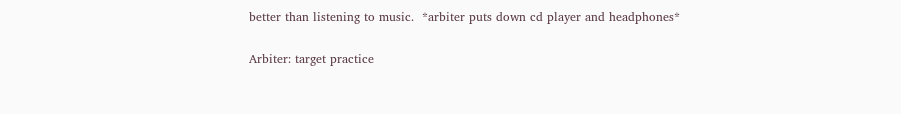better than listening to music.  *arbiter puts down cd player and headphones*

Arbiter: target practice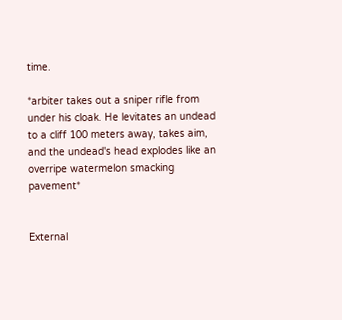time.

*arbiter takes out a sniper rifle from under his cloak. He levitates an undead to a cliff 100 meters away, takes aim, and the undead's head explodes like an overripe watermelon smacking pavement*


External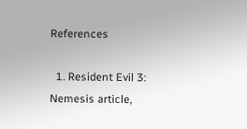References

  1. Resident Evil 3: Nemesis article,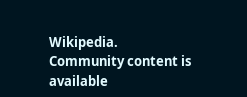Wikipedia.
Community content is available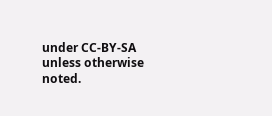under CC-BY-SA unless otherwise noted.